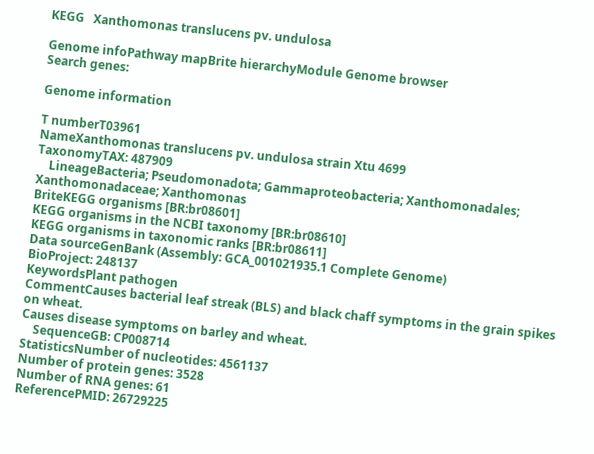KEGG   Xanthomonas translucens pv. undulosa

Genome infoPathway mapBrite hierarchyModule Genome browser
Search genes:

Genome information

T numberT03961
NameXanthomonas translucens pv. undulosa strain Xtu 4699
TaxonomyTAX: 487909
    LineageBacteria; Pseudomonadota; Gammaproteobacteria; Xanthomonadales; Xanthomonadaceae; Xanthomonas
BriteKEGG organisms [BR:br08601]
KEGG organisms in the NCBI taxonomy [BR:br08610]
KEGG organisms in taxonomic ranks [BR:br08611]
Data sourceGenBank (Assembly: GCA_001021935.1 Complete Genome)
BioProject: 248137
KeywordsPlant pathogen
CommentCauses bacterial leaf streak (BLS) and black chaff symptoms in the grain spikes on wheat.
Causes disease symptoms on barley and wheat.
    SequenceGB: CP008714
StatisticsNumber of nucleotides: 4561137
Number of protein genes: 3528
Number of RNA genes: 61
ReferencePMID: 26729225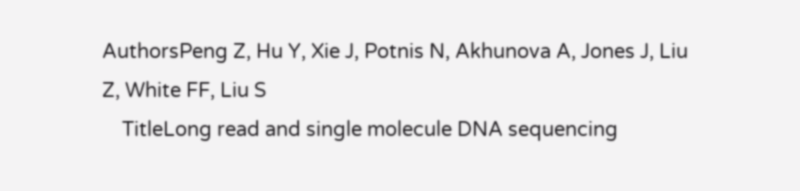AuthorsPeng Z, Hu Y, Xie J, Potnis N, Akhunova A, Jones J, Liu Z, White FF, Liu S
    TitleLong read and single molecule DNA sequencing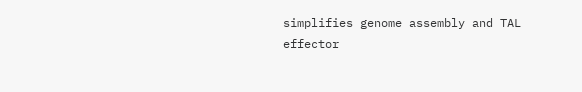simplifies genome assembly and TAL effector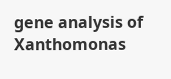gene analysis of Xanthomonas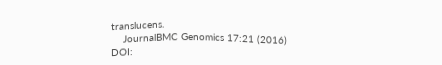translucens.
    JournalBMC Genomics 17:21 (2016)
DOI: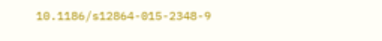10.1186/s12864-015-2348-9